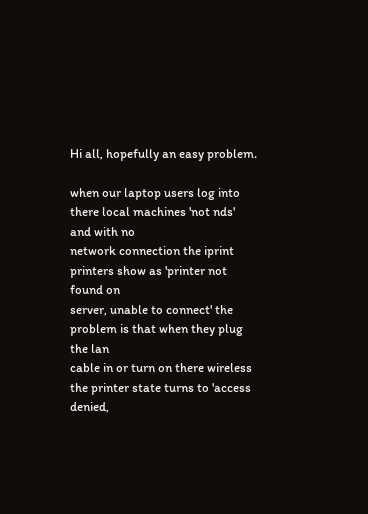Hi all, hopefully an easy problem.

when our laptop users log into there local machines 'not nds' and with no
network connection the iprint printers show as 'printer not found on
server, unable to connect' the problem is that when they plug the lan
cable in or turn on there wireless the printer state turns to 'access
denied,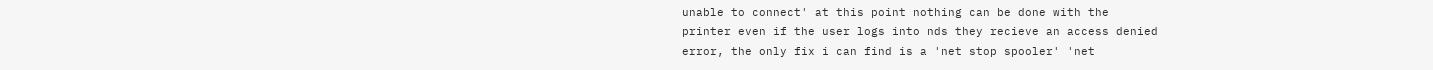unable to connect' at this point nothing can be done with the
printer even if the user logs into nds they recieve an access denied
error, the only fix i can find is a 'net stop spooler' 'net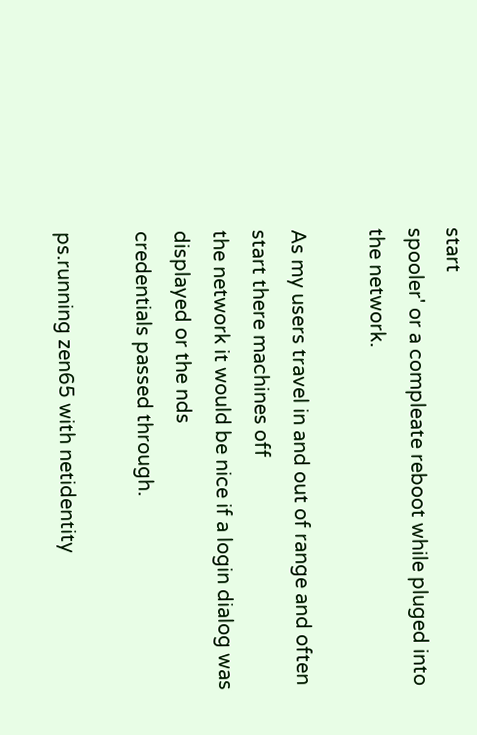start
spooler' or a compleate reboot while pluged into the network.

As my users travel in and out of range and often start there machines off
the network it would be nice if a login dialog was displayed or the nds
credentials passed through.

ps.running zen65 with netidentity